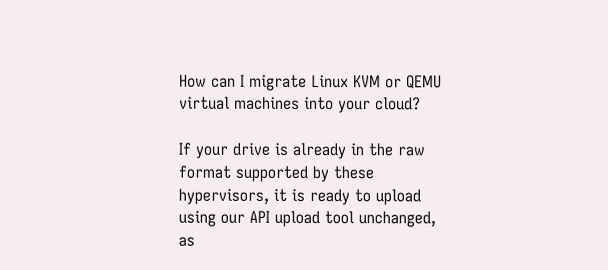How can I migrate Linux KVM or QEMU virtual machines into your cloud?

If your drive is already in the raw format supported by these hypervisors, it is ready to upload using our API upload tool unchanged, as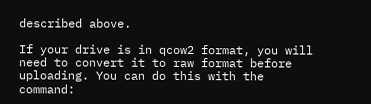described above.

If your drive is in qcow2 format, you will need to convert it to raw format before uploading. You can do this with the command: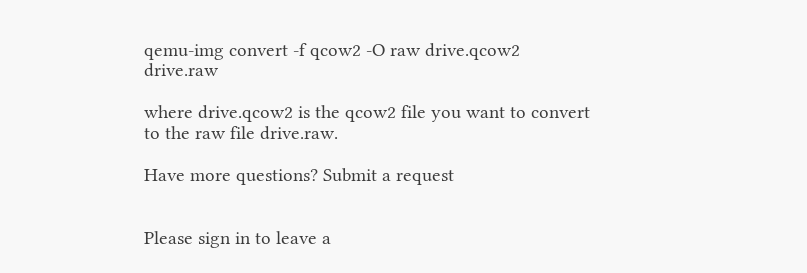qemu-img convert -f qcow2 -O raw drive.qcow2 drive.raw

where drive.qcow2 is the qcow2 file you want to convert to the raw file drive.raw.

Have more questions? Submit a request


Please sign in to leave a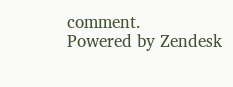comment.
Powered by Zendesk